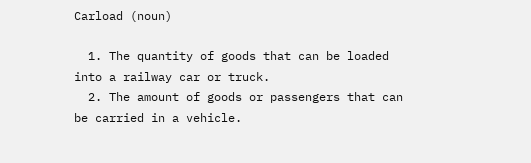Carload (noun)

  1. The quantity of goods that can be loaded into a railway car or truck.
  2. The amount of goods or passengers that can be carried in a vehicle.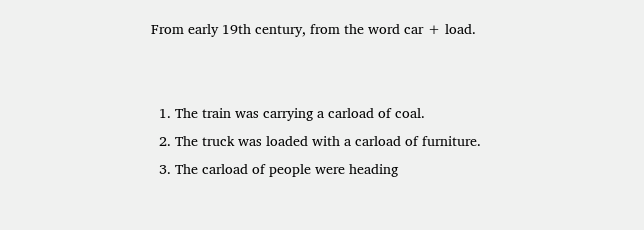From early 19th century, from the word car + load.


  1. The train was carrying a carload of coal.
  2. The truck was loaded with a carload of furniture.
  3. The carload of people were heading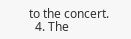to the concert.
  4. The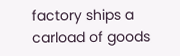factory ships a carload of goods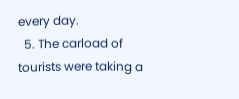every day.
  5. The carload of tourists were taking a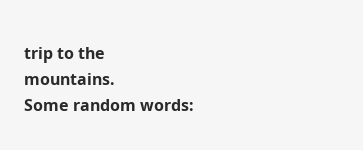trip to the mountains.
Some random words: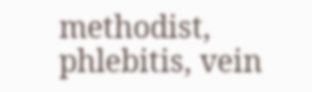methodist, phlebitis, vein